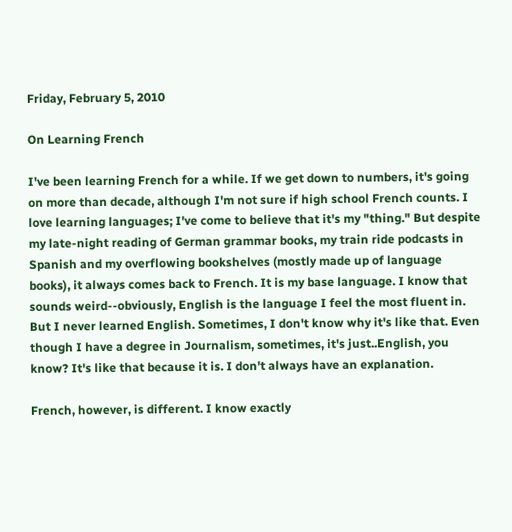Friday, February 5, 2010

On Learning French

I've been learning French for a while. If we get down to numbers, it's going on more than decade, although I'm not sure if high school French counts. I love learning languages; I've come to believe that it's my "thing." But despite my late-night reading of German grammar books, my train ride podcasts in Spanish and my overflowing bookshelves (mostly made up of language books), it always comes back to French. It is my base language. I know that sounds weird--obviously, English is the language I feel the most fluent in. But I never learned English. Sometimes, I don't know why it's like that. Even though I have a degree in Journalism, sometimes, it's just..English, you know? It's like that because it is. I don't always have an explanation.

French, however, is different. I know exactly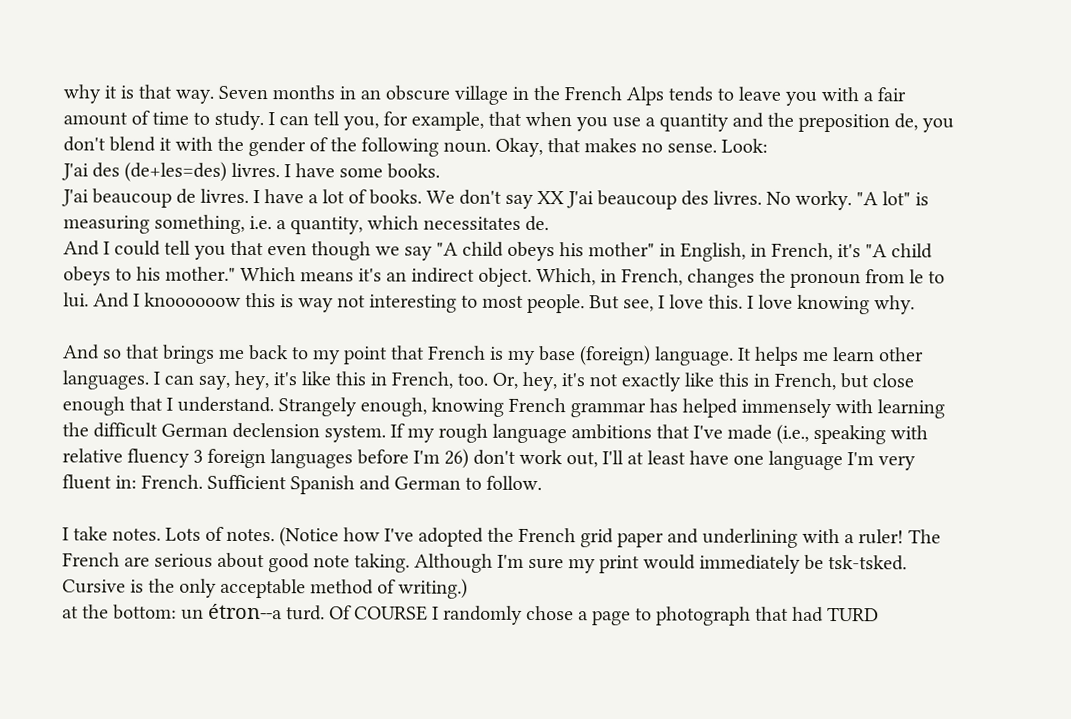why it is that way. Seven months in an obscure village in the French Alps tends to leave you with a fair amount of time to study. I can tell you, for example, that when you use a quantity and the preposition de, you don't blend it with the gender of the following noun. Okay, that makes no sense. Look:
J'ai des (de+les=des) livres. I have some books.
J'ai beaucoup de livres. I have a lot of books. We don't say XX J'ai beaucoup des livres. No worky. "A lot" is measuring something, i.e. a quantity, which necessitates de.
And I could tell you that even though we say "A child obeys his mother" in English, in French, it's "A child obeys to his mother." Which means it's an indirect object. Which, in French, changes the pronoun from le to lui. And I knoooooow this is way not interesting to most people. But see, I love this. I love knowing why.

And so that brings me back to my point that French is my base (foreign) language. It helps me learn other languages. I can say, hey, it's like this in French, too. Or, hey, it's not exactly like this in French, but close enough that I understand. Strangely enough, knowing French grammar has helped immensely with learning the difficult German declension system. If my rough language ambitions that I've made (i.e., speaking with relative fluency 3 foreign languages before I'm 26) don't work out, I'll at least have one language I'm very fluent in: French. Sufficient Spanish and German to follow.

I take notes. Lots of notes. (Notice how I've adopted the French grid paper and underlining with a ruler! The French are serious about good note taking. Although I'm sure my print would immediately be tsk-tsked. Cursive is the only acceptable method of writing.)
at the bottom: un étron--a turd. Of COURSE I randomly chose a page to photograph that had TURD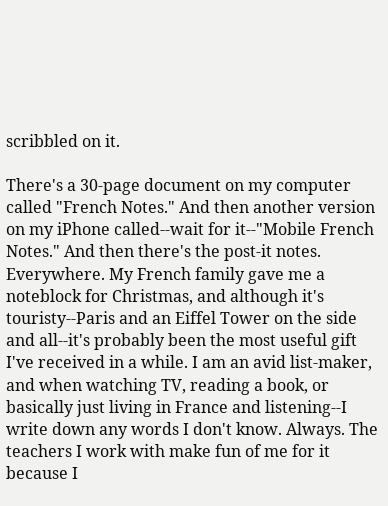scribbled on it.

There's a 30-page document on my computer called "French Notes." And then another version on my iPhone called--wait for it--"Mobile French Notes." And then there's the post-it notes. Everywhere. My French family gave me a noteblock for Christmas, and although it's touristy--Paris and an Eiffel Tower on the side and all--it's probably been the most useful gift I've received in a while. I am an avid list-maker, and when watching TV, reading a book, or basically just living in France and listening--I write down any words I don't know. Always. The teachers I work with make fun of me for it because I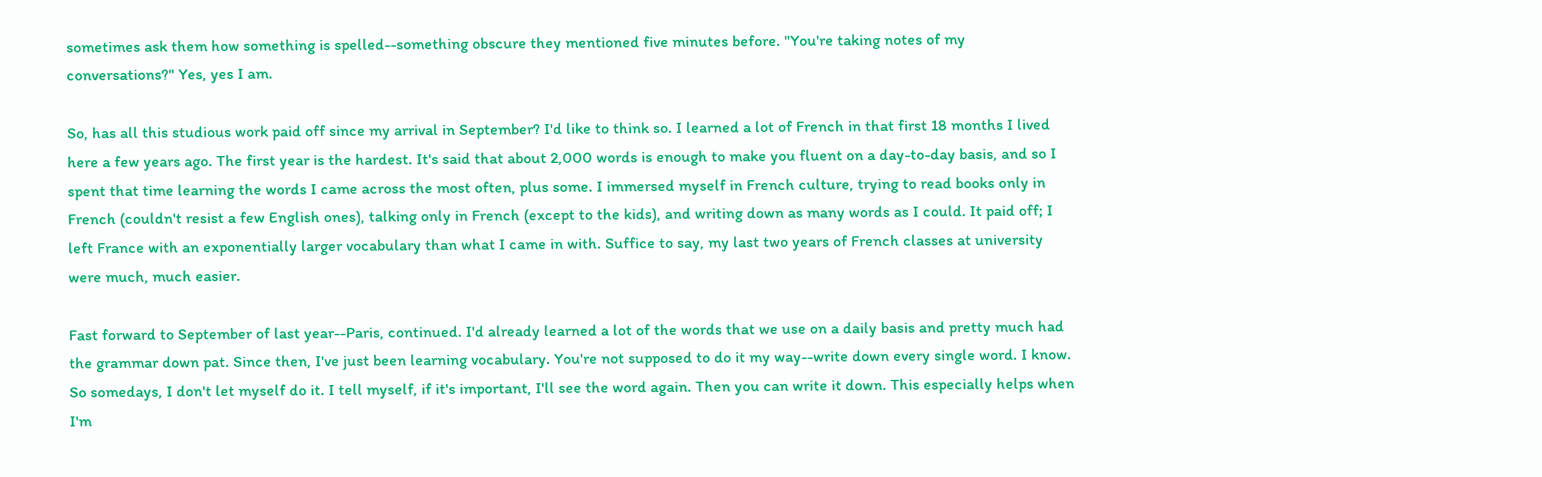sometimes ask them how something is spelled--something obscure they mentioned five minutes before. "You're taking notes of my conversations?" Yes, yes I am.

So, has all this studious work paid off since my arrival in September? I'd like to think so. I learned a lot of French in that first 18 months I lived here a few years ago. The first year is the hardest. It's said that about 2,000 words is enough to make you fluent on a day-to-day basis, and so I spent that time learning the words I came across the most often, plus some. I immersed myself in French culture, trying to read books only in French (couldn't resist a few English ones), talking only in French (except to the kids), and writing down as many words as I could. It paid off; I left France with an exponentially larger vocabulary than what I came in with. Suffice to say, my last two years of French classes at university were much, much easier.

Fast forward to September of last year--Paris, continued. I'd already learned a lot of the words that we use on a daily basis and pretty much had the grammar down pat. Since then, I've just been learning vocabulary. You're not supposed to do it my way--write down every single word. I know. So somedays, I don't let myself do it. I tell myself, if it's important, I'll see the word again. Then you can write it down. This especially helps when I'm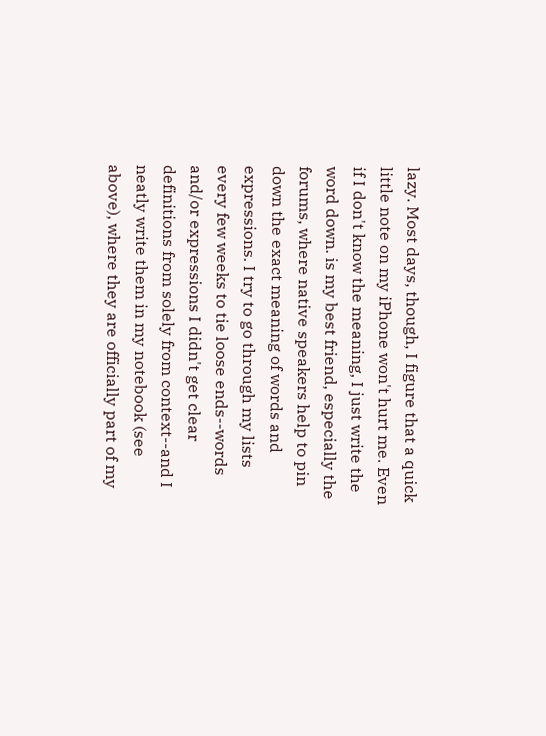lazy. Most days, though, I figure that a quick little note on my iPhone won't hurt me. Even if I don't know the meaning, I just write the word down. is my best friend, especially the forums, where native speakers help to pin down the exact meaning of words and expressions. I try to go through my lists every few weeks to tie loose ends--words and/or expressions I didn't get clear definitions from solely from context--and I neatly write them in my notebook (see above), where they are officially part of my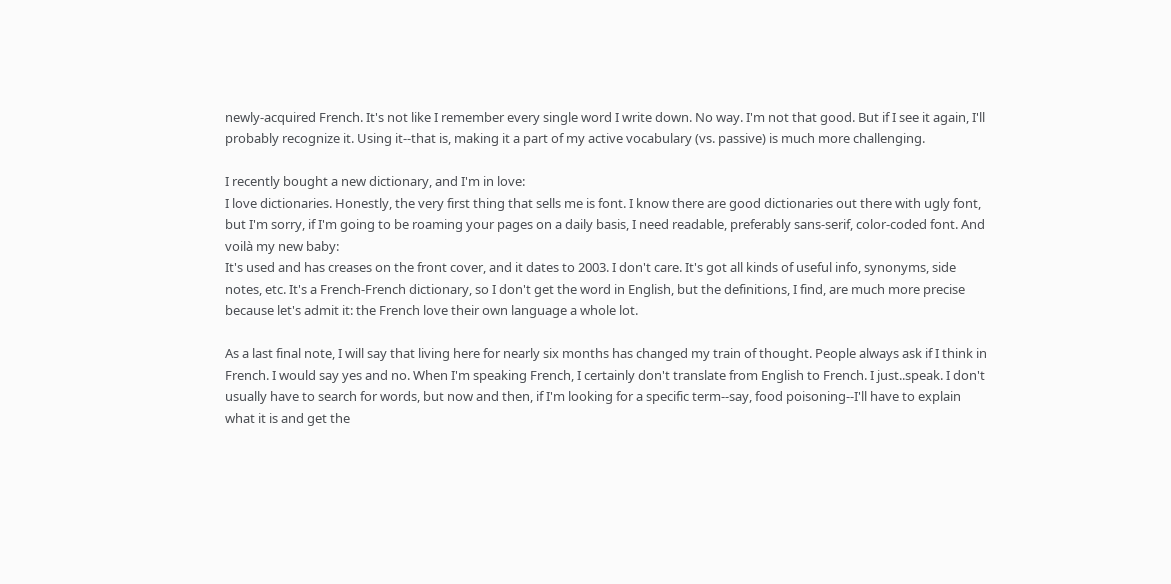newly-acquired French. It's not like I remember every single word I write down. No way. I'm not that good. But if I see it again, I'll probably recognize it. Using it--that is, making it a part of my active vocabulary (vs. passive) is much more challenging.

I recently bought a new dictionary, and I'm in love:
I love dictionaries. Honestly, the very first thing that sells me is font. I know there are good dictionaries out there with ugly font, but I'm sorry, if I'm going to be roaming your pages on a daily basis, I need readable, preferably sans-serif, color-coded font. And voilà my new baby:
It's used and has creases on the front cover, and it dates to 2003. I don't care. It's got all kinds of useful info, synonyms, side notes, etc. It's a French-French dictionary, so I don't get the word in English, but the definitions, I find, are much more precise because let's admit it: the French love their own language a whole lot.

As a last final note, I will say that living here for nearly six months has changed my train of thought. People always ask if I think in French. I would say yes and no. When I'm speaking French, I certainly don't translate from English to French. I just..speak. I don't usually have to search for words, but now and then, if I'm looking for a specific term--say, food poisoning--I'll have to explain what it is and get the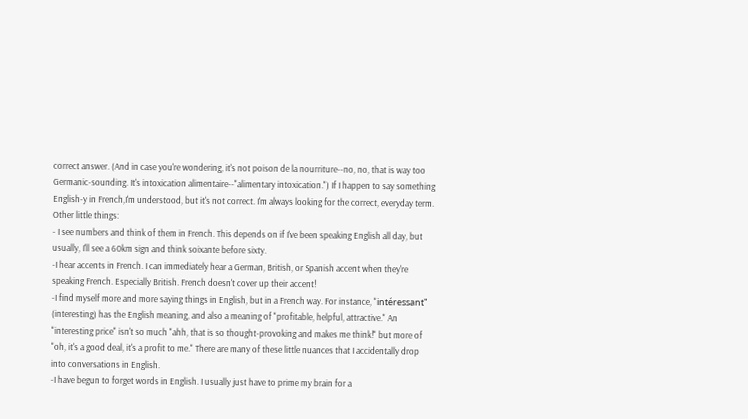correct answer. (And in case you're wondering, it's not poison de la nourriture--no, no, that is way too Germanic-sounding. It's intoxication alimentaire--"alimentary intoxication.") If I happen to say something English-y in French,I'm understood, but it's not correct. I'm always looking for the correct, everyday term.
Other little things:
- I see numbers and think of them in French. This depends on if I've been speaking English all day, but usually, I'll see a 60km sign and think soixante before sixty.
-I hear accents in French. I can immediately hear a German, British, or Spanish accent when they're speaking French. Especially British. French doesn't cover up their accent!
-I find myself more and more saying things in English, but in a French way. For instance, "intéressant" (interesting) has the English meaning, and also a meaning of "profitable, helpful, attractive." An "interesting price" isn't so much "ahh, that is so thought-provoking and makes me think!" but more of "oh, it's a good deal, it's a profit to me." There are many of these little nuances that I accidentally drop into conversations in English.
-I have begun to forget words in English. I usually just have to prime my brain for a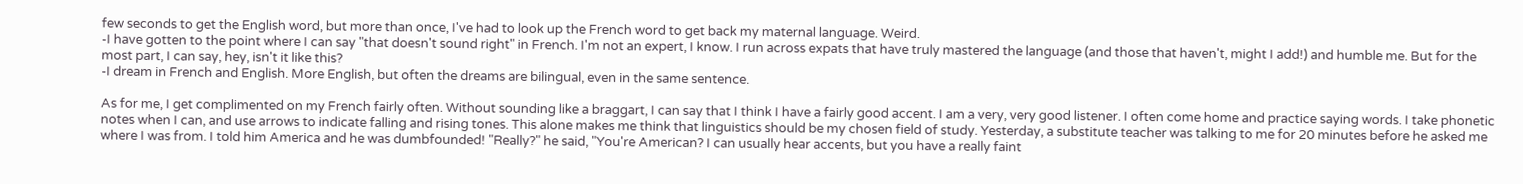few seconds to get the English word, but more than once, I've had to look up the French word to get back my maternal language. Weird.
-I have gotten to the point where I can say "that doesn't sound right" in French. I'm not an expert, I know. I run across expats that have truly mastered the language (and those that haven't, might I add!) and humble me. But for the most part, I can say, hey, isn't it like this?
-I dream in French and English. More English, but often the dreams are bilingual, even in the same sentence.

As for me, I get complimented on my French fairly often. Without sounding like a braggart, I can say that I think I have a fairly good accent. I am a very, very good listener. I often come home and practice saying words. I take phonetic notes when I can, and use arrows to indicate falling and rising tones. This alone makes me think that linguistics should be my chosen field of study. Yesterday, a substitute teacher was talking to me for 20 minutes before he asked me where I was from. I told him America and he was dumbfounded! "Really?" he said, "You're American? I can usually hear accents, but you have a really faint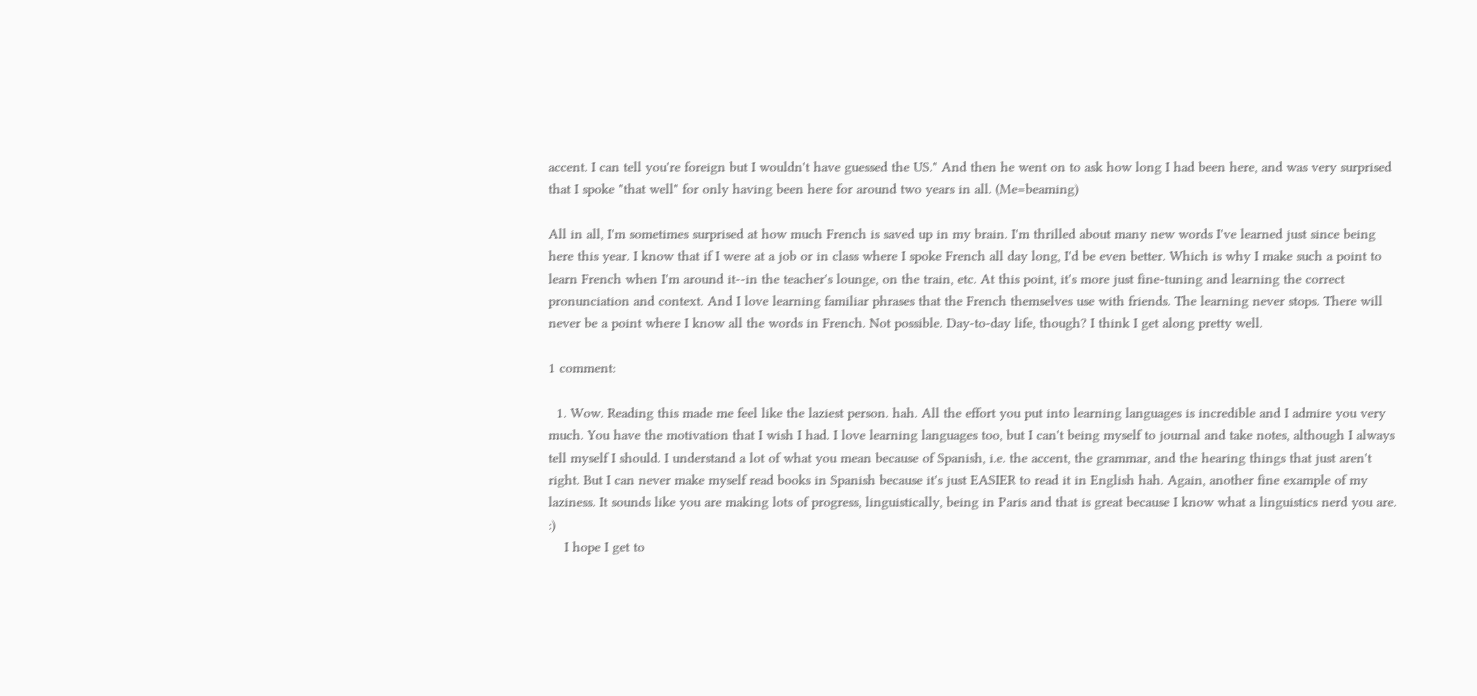accent. I can tell you're foreign but I wouldn't have guessed the US." And then he went on to ask how long I had been here, and was very surprised that I spoke "that well" for only having been here for around two years in all. (Me=beaming)

All in all, I'm sometimes surprised at how much French is saved up in my brain. I'm thrilled about many new words I've learned just since being here this year. I know that if I were at a job or in class where I spoke French all day long, I'd be even better. Which is why I make such a point to learn French when I'm around it--in the teacher's lounge, on the train, etc. At this point, it's more just fine-tuning and learning the correct pronunciation and context. And I love learning familiar phrases that the French themselves use with friends. The learning never stops. There will never be a point where I know all the words in French. Not possible. Day-to-day life, though? I think I get along pretty well.

1 comment:

  1. Wow. Reading this made me feel like the laziest person. hah. All the effort you put into learning languages is incredible and I admire you very much. You have the motivation that I wish I had. I love learning languages too, but I can't being myself to journal and take notes, although I always tell myself I should. I understand a lot of what you mean because of Spanish, i.e. the accent, the grammar, and the hearing things that just aren't right. But I can never make myself read books in Spanish because it's just EASIER to read it in English hah. Again, another fine example of my laziness. It sounds like you are making lots of progress, linguistically, being in Paris and that is great because I know what a linguistics nerd you are. :)
    I hope I get to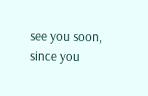see you soon, since you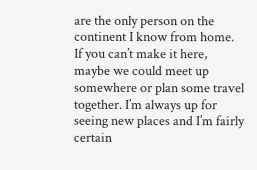are the only person on the continent I know from home. If you can’t make it here, maybe we could meet up somewhere or plan some travel together. I’m always up for seeing new places and I’m fairly certain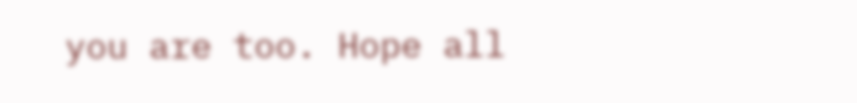you are too. Hope all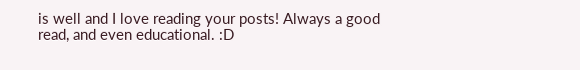is well and I love reading your posts! Always a good read, and even educational. :D